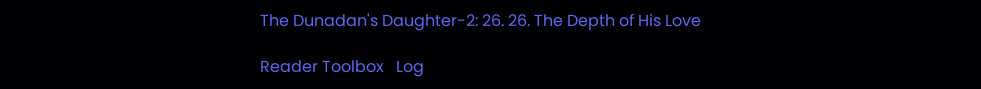The Dunadan's Daughter-2: 26. 26. The Depth of His Love

Reader Toolbox   Log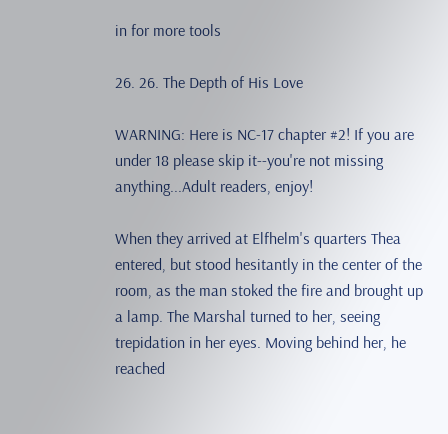in for more tools

26. 26. The Depth of His Love

WARNING: Here is NC-17 chapter #2! If you are under 18 please skip it--you're not missing anything...Adult readers, enjoy!

When they arrived at Elfhelm's quarters Thea entered, but stood hesitantly in the center of the room, as the man stoked the fire and brought up a lamp. The Marshal turned to her, seeing trepidation in her eyes. Moving behind her, he reached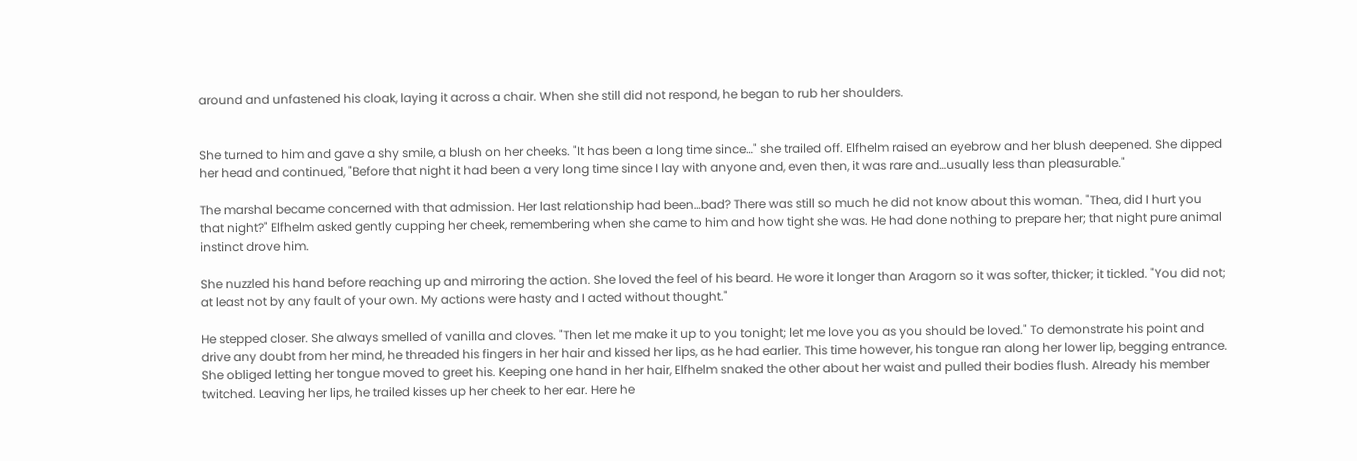around and unfastened his cloak, laying it across a chair. When she still did not respond, he began to rub her shoulders.


She turned to him and gave a shy smile, a blush on her cheeks. "It has been a long time since…" she trailed off. Elfhelm raised an eyebrow and her blush deepened. She dipped her head and continued, "Before that night it had been a very long time since I lay with anyone and, even then, it was rare and…usually less than pleasurable."

The marshal became concerned with that admission. Her last relationship had been…bad? There was still so much he did not know about this woman. "Thea, did I hurt you that night?" Elfhelm asked gently cupping her cheek, remembering when she came to him and how tight she was. He had done nothing to prepare her; that night pure animal instinct drove him.

She nuzzled his hand before reaching up and mirroring the action. She loved the feel of his beard. He wore it longer than Aragorn so it was softer, thicker; it tickled. "You did not; at least not by any fault of your own. My actions were hasty and I acted without thought."

He stepped closer. She always smelled of vanilla and cloves. "Then let me make it up to you tonight; let me love you as you should be loved." To demonstrate his point and drive any doubt from her mind, he threaded his fingers in her hair and kissed her lips, as he had earlier. This time however, his tongue ran along her lower lip, begging entrance. She obliged letting her tongue moved to greet his. Keeping one hand in her hair, Elfhelm snaked the other about her waist and pulled their bodies flush. Already his member twitched. Leaving her lips, he trailed kisses up her cheek to her ear. Here he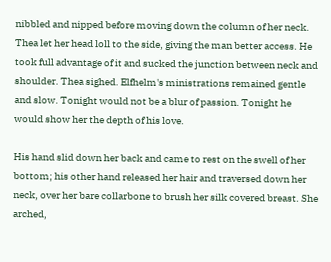nibbled and nipped before moving down the column of her neck. Thea let her head loll to the side, giving the man better access. He took full advantage of it and sucked the junction between neck and shoulder. Thea sighed. Elfhelm's ministrations remained gentle and slow. Tonight would not be a blur of passion. Tonight he would show her the depth of his love.

His hand slid down her back and came to rest on the swell of her bottom; his other hand released her hair and traversed down her neck, over her bare collarbone to brush her silk covered breast. She arched,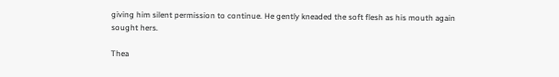giving him silent permission to continue. He gently kneaded the soft flesh as his mouth again sought hers.

Thea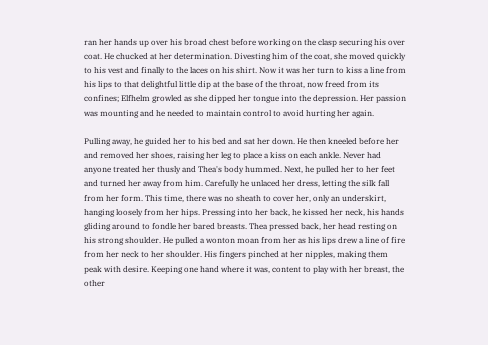ran her hands up over his broad chest before working on the clasp securing his over coat. He chucked at her determination. Divesting him of the coat, she moved quickly to his vest and finally to the laces on his shirt. Now it was her turn to kiss a line from his lips to that delightful little dip at the base of the throat, now freed from its confines; Elfhelm growled as she dipped her tongue into the depression. Her passion was mounting and he needed to maintain control to avoid hurting her again.

Pulling away, he guided her to his bed and sat her down. He then kneeled before her and removed her shoes, raising her leg to place a kiss on each ankle. Never had anyone treated her thusly and Thea's body hummed. Next, he pulled her to her feet and turned her away from him. Carefully he unlaced her dress, letting the silk fall from her form. This time, there was no sheath to cover her, only an underskirt, hanging loosely from her hips. Pressing into her back, he kissed her neck, his hands gliding around to fondle her bared breasts. Thea pressed back, her head resting on his strong shoulder. He pulled a wonton moan from her as his lips drew a line of fire from her neck to her shoulder. His fingers pinched at her nipples, making them peak with desire. Keeping one hand where it was, content to play with her breast, the other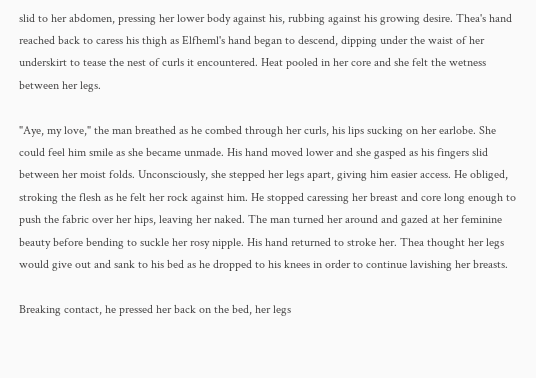slid to her abdomen, pressing her lower body against his, rubbing against his growing desire. Thea's hand reached back to caress his thigh as Elfheml's hand began to descend, dipping under the waist of her underskirt to tease the nest of curls it encountered. Heat pooled in her core and she felt the wetness between her legs.

"Aye, my love," the man breathed as he combed through her curls, his lips sucking on her earlobe. She could feel him smile as she became unmade. His hand moved lower and she gasped as his fingers slid between her moist folds. Unconsciously, she stepped her legs apart, giving him easier access. He obliged, stroking the flesh as he felt her rock against him. He stopped caressing her breast and core long enough to push the fabric over her hips, leaving her naked. The man turned her around and gazed at her feminine beauty before bending to suckle her rosy nipple. His hand returned to stroke her. Thea thought her legs would give out and sank to his bed as he dropped to his knees in order to continue lavishing her breasts.

Breaking contact, he pressed her back on the bed, her legs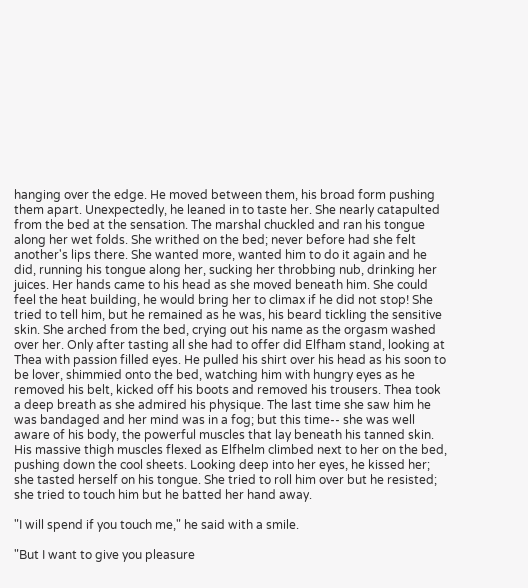hanging over the edge. He moved between them, his broad form pushing them apart. Unexpectedly, he leaned in to taste her. She nearly catapulted from the bed at the sensation. The marshal chuckled and ran his tongue along her wet folds. She writhed on the bed; never before had she felt another's lips there. She wanted more, wanted him to do it again and he did, running his tongue along her, sucking her throbbing nub, drinking her juices. Her hands came to his head as she moved beneath him. She could feel the heat building, he would bring her to climax if he did not stop! She tried to tell him, but he remained as he was, his beard tickling the sensitive skin. She arched from the bed, crying out his name as the orgasm washed over her. Only after tasting all she had to offer did Elfham stand, looking at Thea with passion filled eyes. He pulled his shirt over his head as his soon to be lover, shimmied onto the bed, watching him with hungry eyes as he removed his belt, kicked off his boots and removed his trousers. Thea took a deep breath as she admired his physique. The last time she saw him he was bandaged and her mind was in a fog; but this time-- she was well aware of his body, the powerful muscles that lay beneath his tanned skin. His massive thigh muscles flexed as Elfhelm climbed next to her on the bed, pushing down the cool sheets. Looking deep into her eyes, he kissed her; she tasted herself on his tongue. She tried to roll him over but he resisted; she tried to touch him but he batted her hand away.

"I will spend if you touch me," he said with a smile.

"But I want to give you pleasure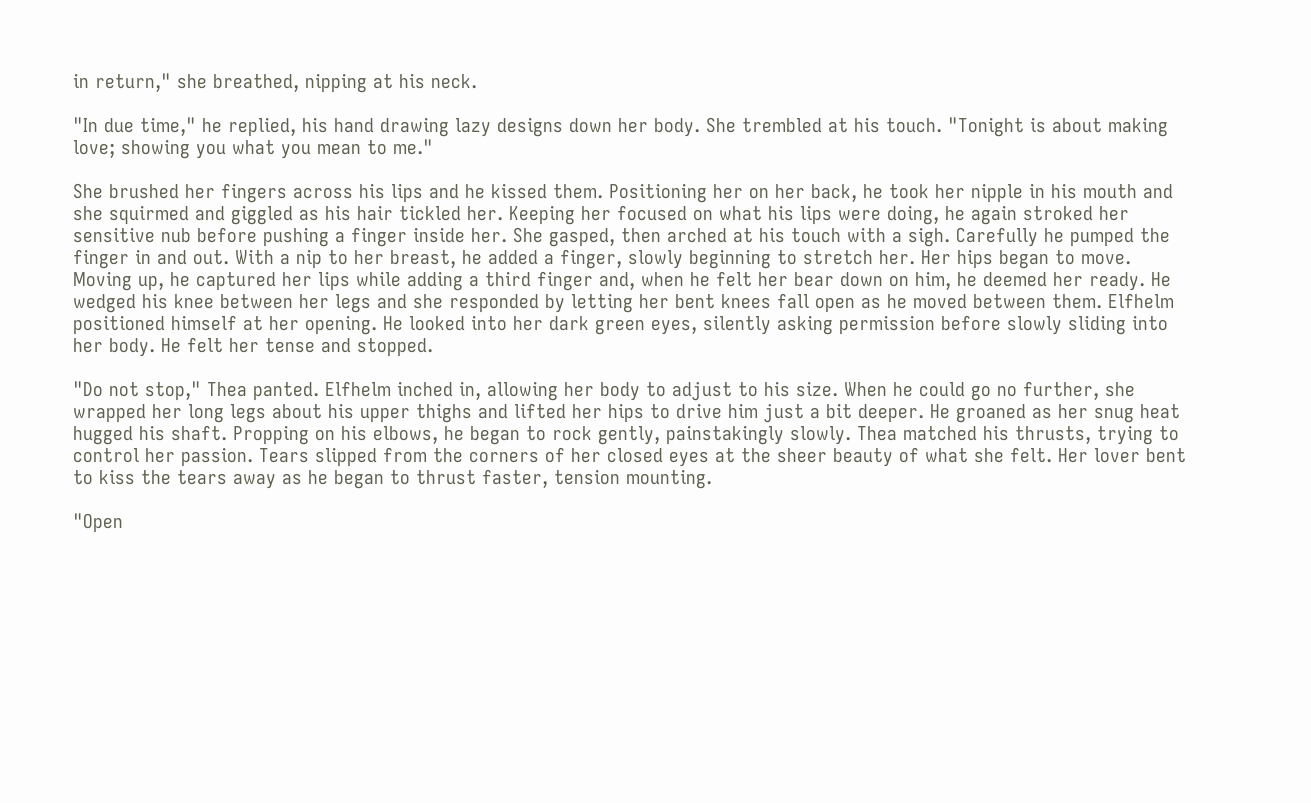in return," she breathed, nipping at his neck.

"In due time," he replied, his hand drawing lazy designs down her body. She trembled at his touch. "Tonight is about making love; showing you what you mean to me."

She brushed her fingers across his lips and he kissed them. Positioning her on her back, he took her nipple in his mouth and she squirmed and giggled as his hair tickled her. Keeping her focused on what his lips were doing, he again stroked her sensitive nub before pushing a finger inside her. She gasped, then arched at his touch with a sigh. Carefully he pumped the finger in and out. With a nip to her breast, he added a finger, slowly beginning to stretch her. Her hips began to move. Moving up, he captured her lips while adding a third finger and, when he felt her bear down on him, he deemed her ready. He wedged his knee between her legs and she responded by letting her bent knees fall open as he moved between them. Elfhelm positioned himself at her opening. He looked into her dark green eyes, silently asking permission before slowly sliding into her body. He felt her tense and stopped.

"Do not stop," Thea panted. Elfhelm inched in, allowing her body to adjust to his size. When he could go no further, she wrapped her long legs about his upper thighs and lifted her hips to drive him just a bit deeper. He groaned as her snug heat hugged his shaft. Propping on his elbows, he began to rock gently, painstakingly slowly. Thea matched his thrusts, trying to control her passion. Tears slipped from the corners of her closed eyes at the sheer beauty of what she felt. Her lover bent to kiss the tears away as he began to thrust faster, tension mounting.

"Open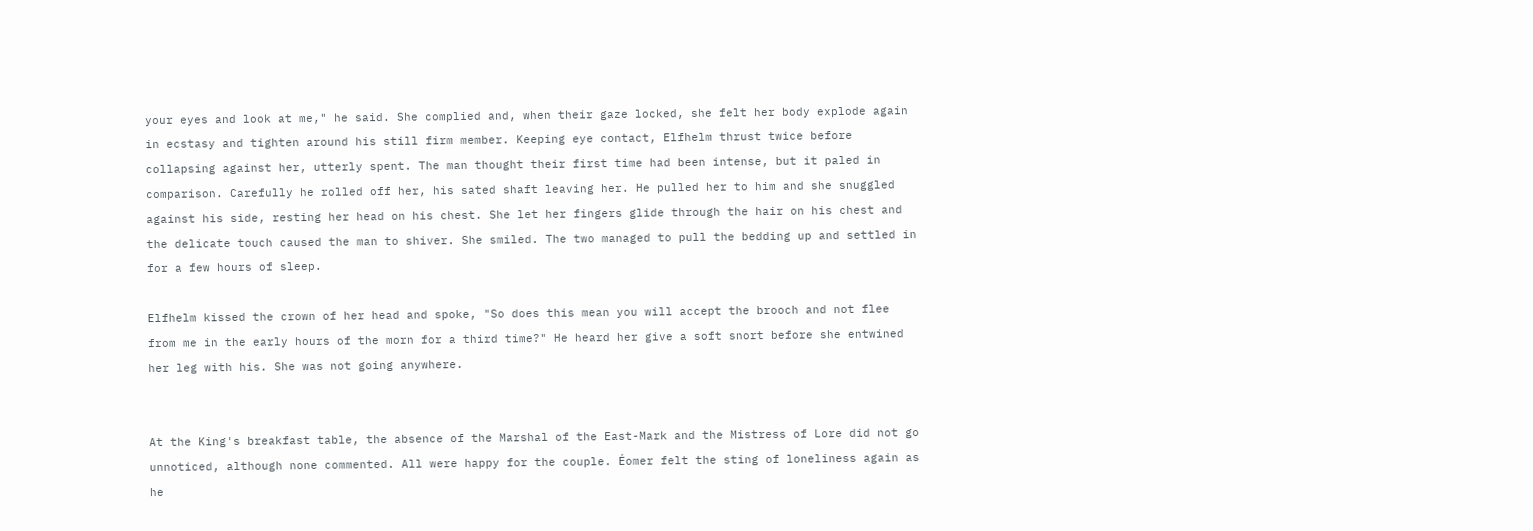your eyes and look at me," he said. She complied and, when their gaze locked, she felt her body explode again in ecstasy and tighten around his still firm member. Keeping eye contact, Elfhelm thrust twice before collapsing against her, utterly spent. The man thought their first time had been intense, but it paled in comparison. Carefully he rolled off her, his sated shaft leaving her. He pulled her to him and she snuggled against his side, resting her head on his chest. She let her fingers glide through the hair on his chest and the delicate touch caused the man to shiver. She smiled. The two managed to pull the bedding up and settled in for a few hours of sleep.

Elfhelm kissed the crown of her head and spoke, "So does this mean you will accept the brooch and not flee from me in the early hours of the morn for a third time?" He heard her give a soft snort before she entwined her leg with his. She was not going anywhere.


At the King's breakfast table, the absence of the Marshal of the East-Mark and the Mistress of Lore did not go unnoticed, although none commented. All were happy for the couple. Éomer felt the sting of loneliness again as he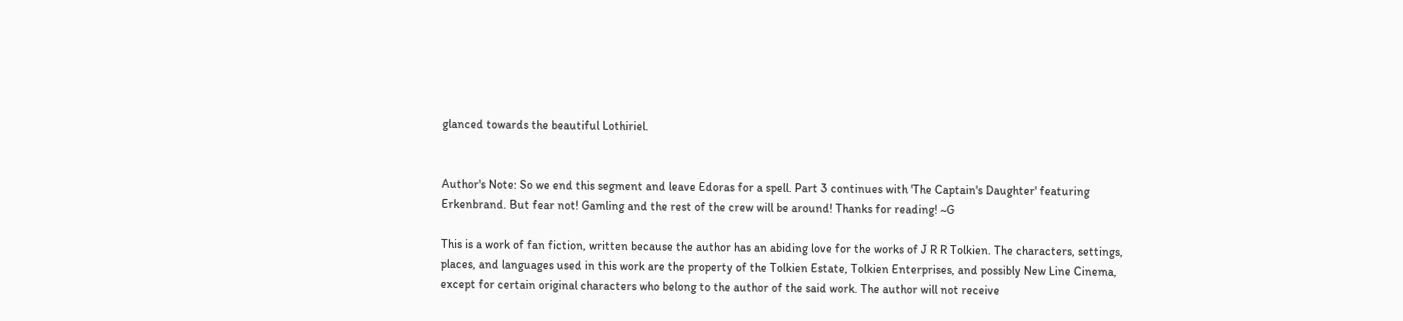glanced towards the beautiful Lothiriel.


Author's Note: So we end this segment and leave Edoras for a spell. Part 3 continues with 'The Captain's Daughter' featuring Erkenbrand. But fear not! Gamling and the rest of the crew will be around! Thanks for reading! ~G

This is a work of fan fiction, written because the author has an abiding love for the works of J R R Tolkien. The characters, settings, places, and languages used in this work are the property of the Tolkien Estate, Tolkien Enterprises, and possibly New Line Cinema, except for certain original characters who belong to the author of the said work. The author will not receive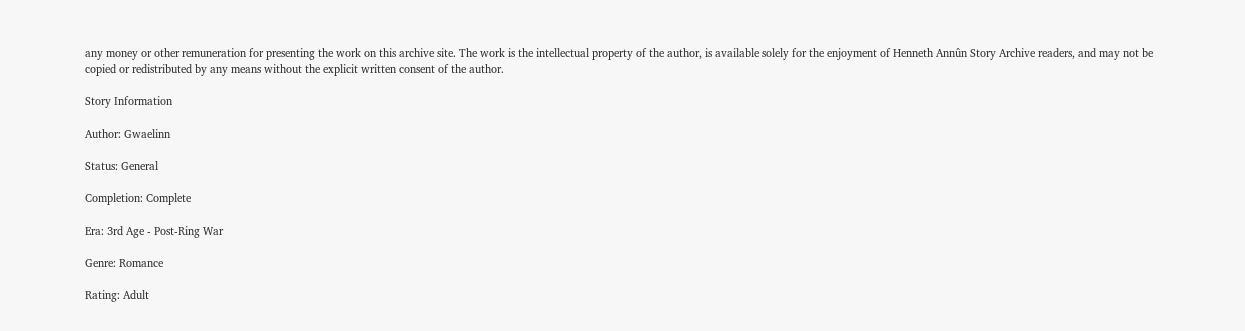any money or other remuneration for presenting the work on this archive site. The work is the intellectual property of the author, is available solely for the enjoyment of Henneth Annûn Story Archive readers, and may not be copied or redistributed by any means without the explicit written consent of the author.

Story Information

Author: Gwaelinn

Status: General

Completion: Complete

Era: 3rd Age - Post-Ring War

Genre: Romance

Rating: Adult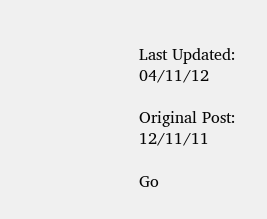Last Updated: 04/11/12

Original Post: 12/11/11

Go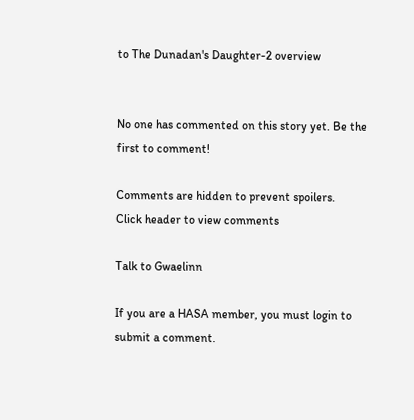to The Dunadan's Daughter-2 overview


No one has commented on this story yet. Be the first to comment!

Comments are hidden to prevent spoilers.
Click header to view comments

Talk to Gwaelinn

If you are a HASA member, you must login to submit a comment.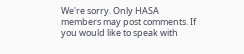We're sorry. Only HASA members may post comments. If you would like to speak with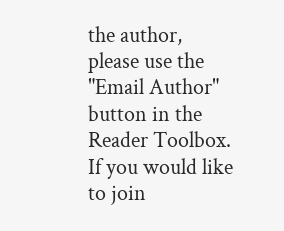the author, please use the "Email Author" button in the Reader Toolbox. If you would like to join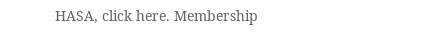HASA, click here. Membership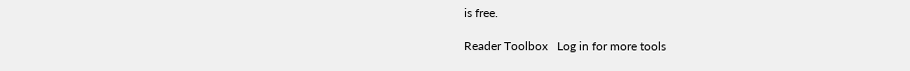is free.

Reader Toolbox   Log in for more tools